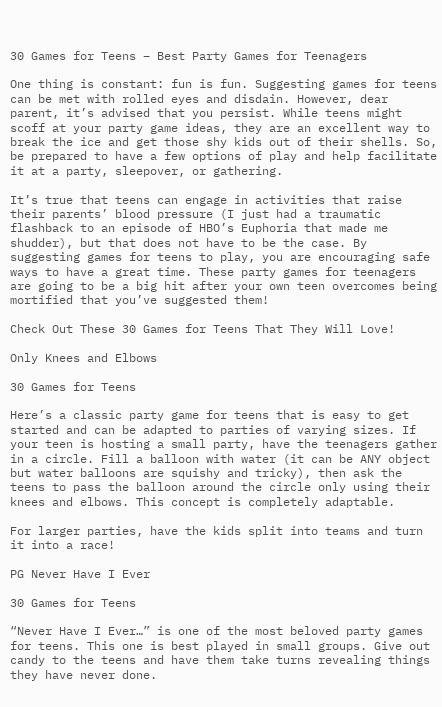30 Games for Teens – Best Party Games for Teenagers

One thing is constant: fun is fun. Suggesting games for teens can be met with rolled eyes and disdain. However, dear parent, it’s advised that you persist. While teens might scoff at your party game ideas, they are an excellent way to break the ice and get those shy kids out of their shells. So, be prepared to have a few options of play and help facilitate it at a party, sleepover, or gathering.

It’s true that teens can engage in activities that raise their parents’ blood pressure (I just had a traumatic flashback to an episode of HBO’s Euphoria that made me shudder), but that does not have to be the case. By suggesting games for teens to play, you are encouraging safe ways to have a great time. These party games for teenagers are going to be a big hit after your own teen overcomes being mortified that you’ve suggested them!

Check Out These 30 Games for Teens That They Will Love!

Only Knees and Elbows

30 Games for Teens

Here’s a classic party game for teens that is easy to get started and can be adapted to parties of varying sizes. If your teen is hosting a small party, have the teenagers gather in a circle. Fill a balloon with water (it can be ANY object but water balloons are squishy and tricky), then ask the teens to pass the balloon around the circle only using their knees and elbows. This concept is completely adaptable.

For larger parties, have the kids split into teams and turn it into a race!

PG Never Have I Ever

30 Games for Teens

“Never Have I Ever…” is one of the most beloved party games for teens. This one is best played in small groups. Give out candy to the teens and have them take turns revealing things they have never done.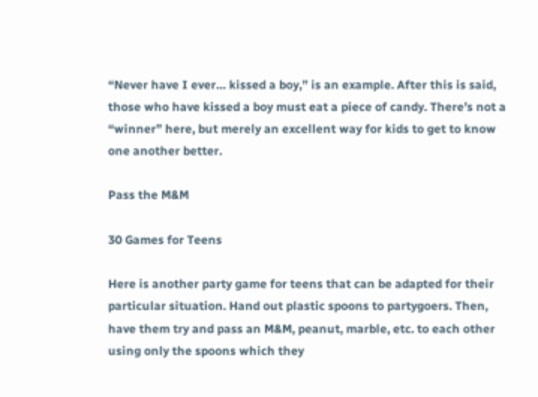“Never have I ever… kissed a boy,” is an example. After this is said, those who have kissed a boy must eat a piece of candy. There’s not a “winner” here, but merely an excellent way for kids to get to know one another better.

Pass the M&M

30 Games for Teens

Here is another party game for teens that can be adapted for their particular situation. Hand out plastic spoons to partygoers. Then, have them try and pass an M&M, peanut, marble, etc. to each other using only the spoons which they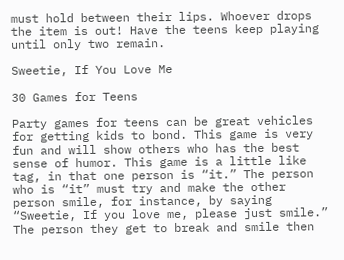must hold between their lips. Whoever drops the item is out! Have the teens keep playing until only two remain.

Sweetie, If You Love Me

30 Games for Teens

Party games for teens can be great vehicles for getting kids to bond. This game is very fun and will show others who has the best sense of humor. This game is a little like tag, in that one person is “it.” The person who is “it” must try and make the other person smile, for instance, by saying “Sweetie, If you love me, please just smile.” The person they get to break and smile then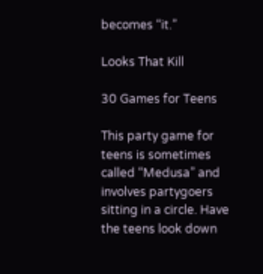becomes “it.”

Looks That Kill

30 Games for Teens

This party game for teens is sometimes called “Medusa” and involves partygoers sitting in a circle. Have the teens look down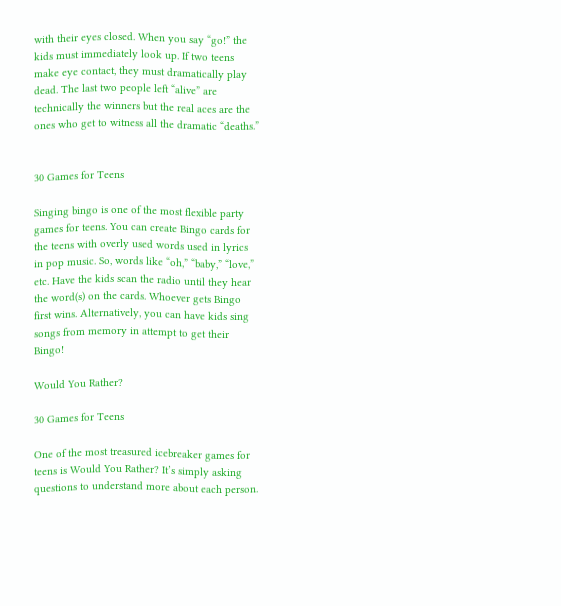with their eyes closed. When you say “go!” the kids must immediately look up. If two teens make eye contact, they must dramatically play dead. The last two people left “alive” are technically the winners but the real aces are the ones who get to witness all the dramatic “deaths.”


30 Games for Teens

Singing bingo is one of the most flexible party games for teens. You can create Bingo cards for the teens with overly used words used in lyrics in pop music. So, words like “oh,” “baby,” “love,” etc. Have the kids scan the radio until they hear the word(s) on the cards. Whoever gets Bingo first wins. Alternatively, you can have kids sing songs from memory in attempt to get their Bingo!

Would You Rather?

30 Games for Teens

One of the most treasured icebreaker games for teens is Would You Rather? It’s simply asking questions to understand more about each person.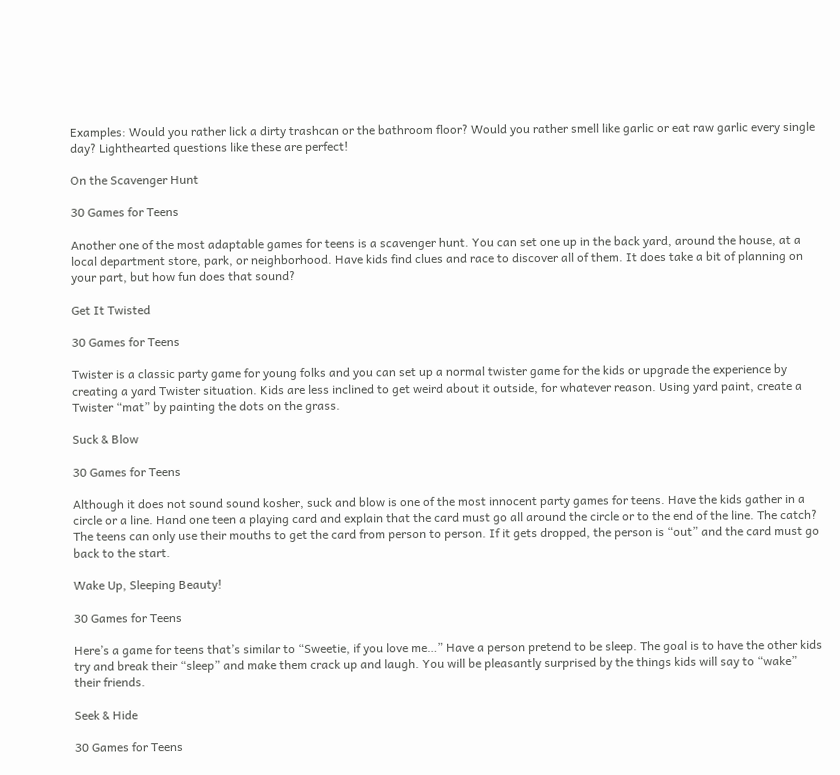Examples: Would you rather lick a dirty trashcan or the bathroom floor? Would you rather smell like garlic or eat raw garlic every single day? Lighthearted questions like these are perfect!

On the Scavenger Hunt

30 Games for Teens

Another one of the most adaptable games for teens is a scavenger hunt. You can set one up in the back yard, around the house, at a local department store, park, or neighborhood. Have kids find clues and race to discover all of them. It does take a bit of planning on your part, but how fun does that sound?

Get It Twisted

30 Games for Teens

Twister is a classic party game for young folks and you can set up a normal twister game for the kids or upgrade the experience by creating a yard Twister situation. Kids are less inclined to get weird about it outside, for whatever reason. Using yard paint, create a Twister “mat” by painting the dots on the grass.

Suck & Blow

30 Games for Teens

Although it does not sound sound kosher, suck and blow is one of the most innocent party games for teens. Have the kids gather in a circle or a line. Hand one teen a playing card and explain that the card must go all around the circle or to the end of the line. The catch? The teens can only use their mouths to get the card from person to person. If it gets dropped, the person is “out” and the card must go back to the start.

Wake Up, Sleeping Beauty!

30 Games for Teens

Here’s a game for teens that’s similar to “Sweetie, if you love me…” Have a person pretend to be sleep. The goal is to have the other kids try and break their “sleep” and make them crack up and laugh. You will be pleasantly surprised by the things kids will say to “wake” their friends.

Seek & Hide

30 Games for Teens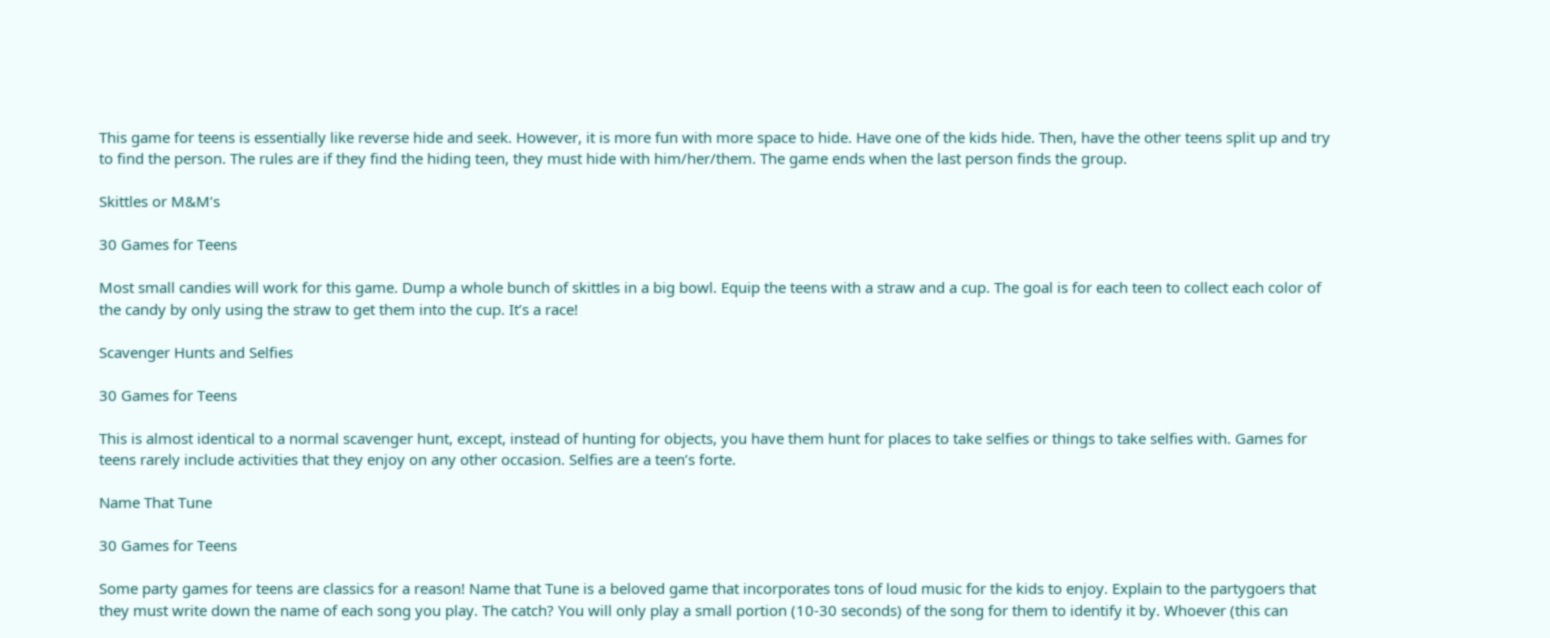This game for teens is essentially like reverse hide and seek. However, it is more fun with more space to hide. Have one of the kids hide. Then, have the other teens split up and try to find the person. The rules are if they find the hiding teen, they must hide with him/her/them. The game ends when the last person finds the group.

Skittles or M&M’s

30 Games for Teens

Most small candies will work for this game. Dump a whole bunch of skittles in a big bowl. Equip the teens with a straw and a cup. The goal is for each teen to collect each color of the candy by only using the straw to get them into the cup. It’s a race!

Scavenger Hunts and Selfies

30 Games for Teens

This is almost identical to a normal scavenger hunt, except, instead of hunting for objects, you have them hunt for places to take selfies or things to take selfies with. Games for teens rarely include activities that they enjoy on any other occasion. Selfies are a teen’s forte.

Name That Tune

30 Games for Teens

Some party games for teens are classics for a reason! Name that Tune is a beloved game that incorporates tons of loud music for the kids to enjoy. Explain to the partygoers that they must write down the name of each song you play. The catch? You will only play a small portion (10-30 seconds) of the song for them to identify it by. Whoever (this can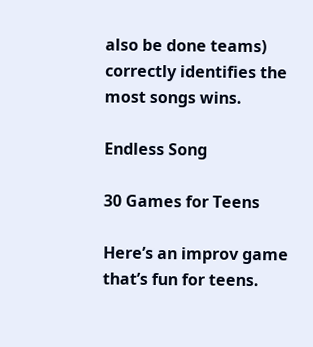also be done teams) correctly identifies the most songs wins.

Endless Song

30 Games for Teens

Here’s an improv game that’s fun for teens.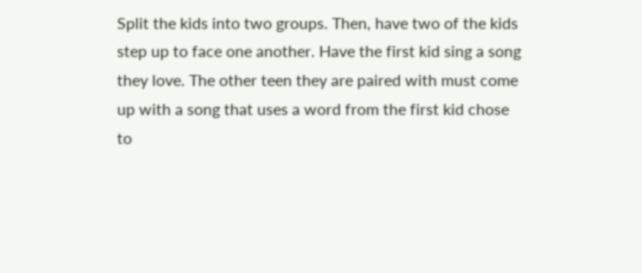Split the kids into two groups. Then, have two of the kids step up to face one another. Have the first kid sing a song they love. The other teen they are paired with must come up with a song that uses a word from the first kid chose to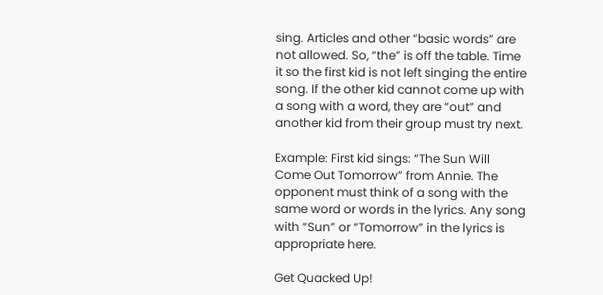sing. Articles and other “basic words” are not allowed. So, “the” is off the table. Time it so the first kid is not left singing the entire song. If the other kid cannot come up with a song with a word, they are “out” and another kid from their group must try next.

Example: First kid sings: “The Sun Will Come Out Tomorrow” from Annie. The opponent must think of a song with the same word or words in the lyrics. Any song with “Sun” or “Tomorrow” in the lyrics is appropriate here.

Get Quacked Up!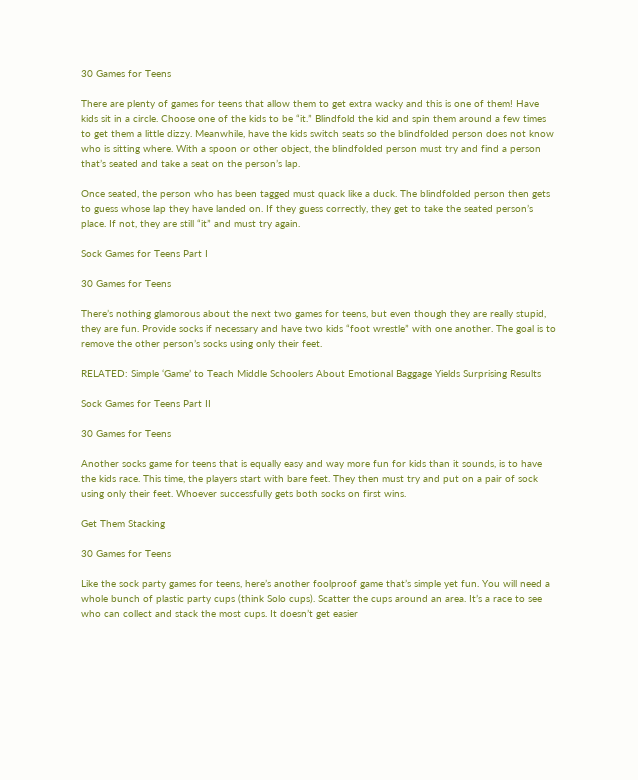30 Games for Teens

There are plenty of games for teens that allow them to get extra wacky and this is one of them! Have kids sit in a circle. Choose one of the kids to be “it.” Blindfold the kid and spin them around a few times to get them a little dizzy. Meanwhile, have the kids switch seats so the blindfolded person does not know who is sitting where. With a spoon or other object, the blindfolded person must try and find a person that’s seated and take a seat on the person’s lap.

Once seated, the person who has been tagged must quack like a duck. The blindfolded person then gets to guess whose lap they have landed on. If they guess correctly, they get to take the seated person’s place. If not, they are still “it” and must try again.

Sock Games for Teens Part I

30 Games for Teens

There’s nothing glamorous about the next two games for teens, but even though they are really stupid, they are fun. Provide socks if necessary and have two kids “foot wrestle” with one another. The goal is to remove the other person’s socks using only their feet.

RELATED: Simple ‘Game’ to Teach Middle Schoolers About Emotional Baggage Yields Surprising Results

Sock Games for Teens Part II

30 Games for Teens

Another socks game for teens that is equally easy and way more fun for kids than it sounds, is to have the kids race. This time, the players start with bare feet. They then must try and put on a pair of sock using only their feet. Whoever successfully gets both socks on first wins.

Get Them Stacking

30 Games for Teens

Like the sock party games for teens, here’s another foolproof game that’s simple yet fun. You will need a whole bunch of plastic party cups (think Solo cups). Scatter the cups around an area. It’s a race to see who can collect and stack the most cups. It doesn’t get easier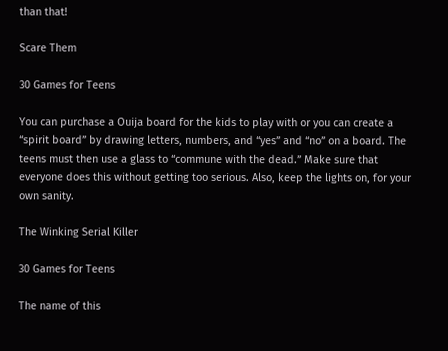than that!

Scare Them

30 Games for Teens

You can purchase a Ouija board for the kids to play with or you can create a “spirit board” by drawing letters, numbers, and “yes” and “no” on a board. The teens must then use a glass to “commune with the dead.” Make sure that everyone does this without getting too serious. Also, keep the lights on, for your own sanity.

The Winking Serial Killer

30 Games for Teens

The name of this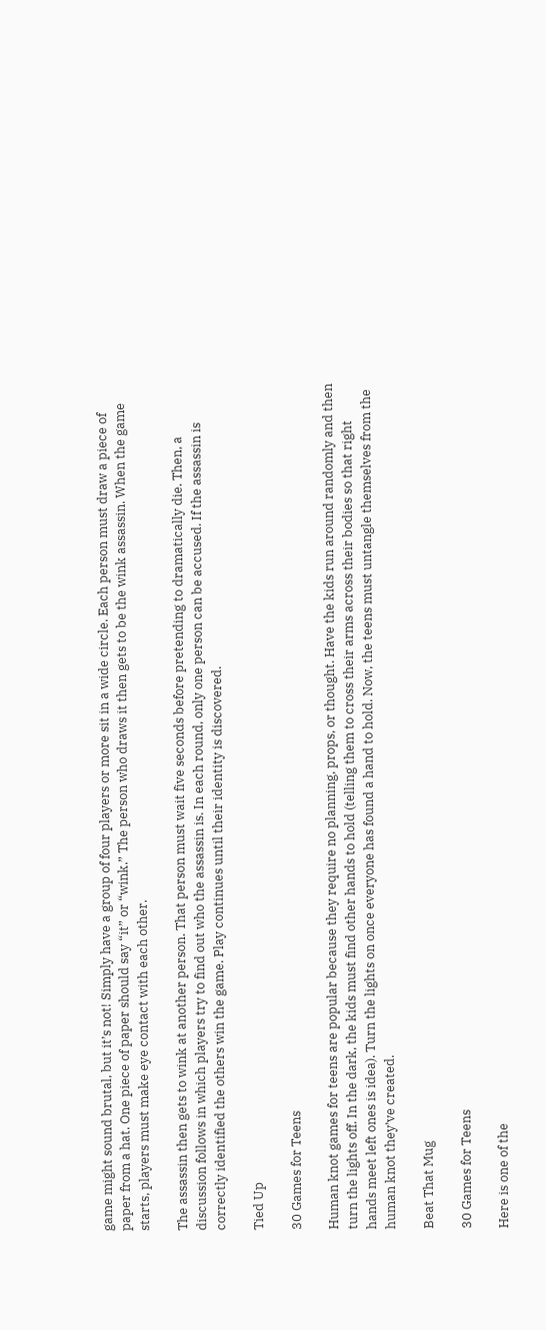game might sound brutal, but it’s not! Simply have a group of four players or more sit in a wide circle. Each person must draw a piece of paper from a hat. One piece of paper should say “it” or “wink.” The person who draws it then gets to be the wink assassin. When the game starts, players must make eye contact with each other.

The assassin then gets to wink at another person. That person must wait five seconds before pretending to dramatically die. Then, a discussion follows in which players try to find out who the assassin is. In each round, only one person can be accused. If the assassin is correctly identified the others win the game. Play continues until their identity is discovered.

Tied Up

30 Games for Teens

Human knot games for teens are popular because they require no planning, props, or thought. Have the kids run around randomly and then turn the lights off. In the dark, the kids must find other hands to hold (telling them to cross their arms across their bodies so that right hands meet left ones is idea). Turn the lights on once everyone has found a hand to hold. Now, the teens must untangle themselves from the human knot they’ve created.

Beat That Mug

30 Games for Teens

Here is one of the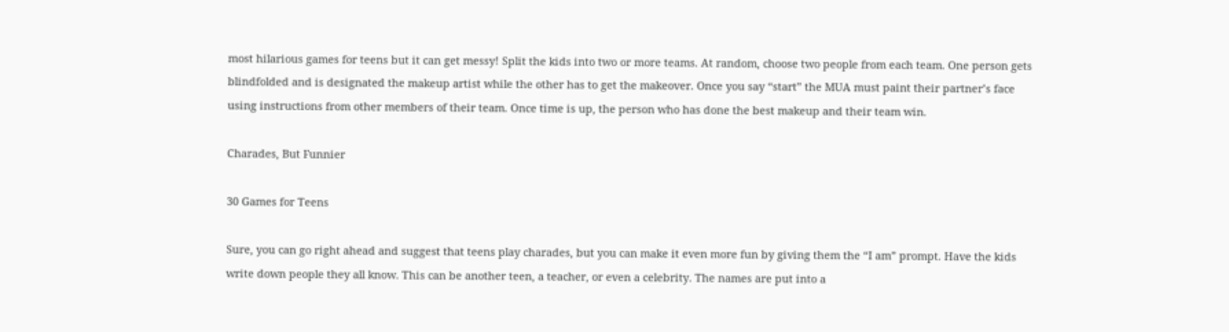most hilarious games for teens but it can get messy! Split the kids into two or more teams. At random, choose two people from each team. One person gets blindfolded and is designated the makeup artist while the other has to get the makeover. Once you say “start” the MUA must paint their partner’s face using instructions from other members of their team. Once time is up, the person who has done the best makeup and their team win.

Charades, But Funnier

30 Games for Teens

Sure, you can go right ahead and suggest that teens play charades, but you can make it even more fun by giving them the “I am” prompt. Have the kids write down people they all know. This can be another teen, a teacher, or even a celebrity. The names are put into a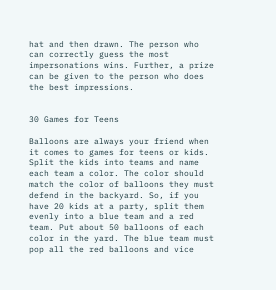hat and then drawn. The person who can correctly guess the most impersonations wins. Further, a prize can be given to the person who does the best impressions.


30 Games for Teens

Balloons are always your friend when it comes to games for teens or kids. Split the kids into teams and name each team a color. The color should match the color of balloons they must defend in the backyard. So, if you have 20 kids at a party, split them evenly into a blue team and a red team. Put about 50 balloons of each color in the yard. The blue team must pop all the red balloons and vice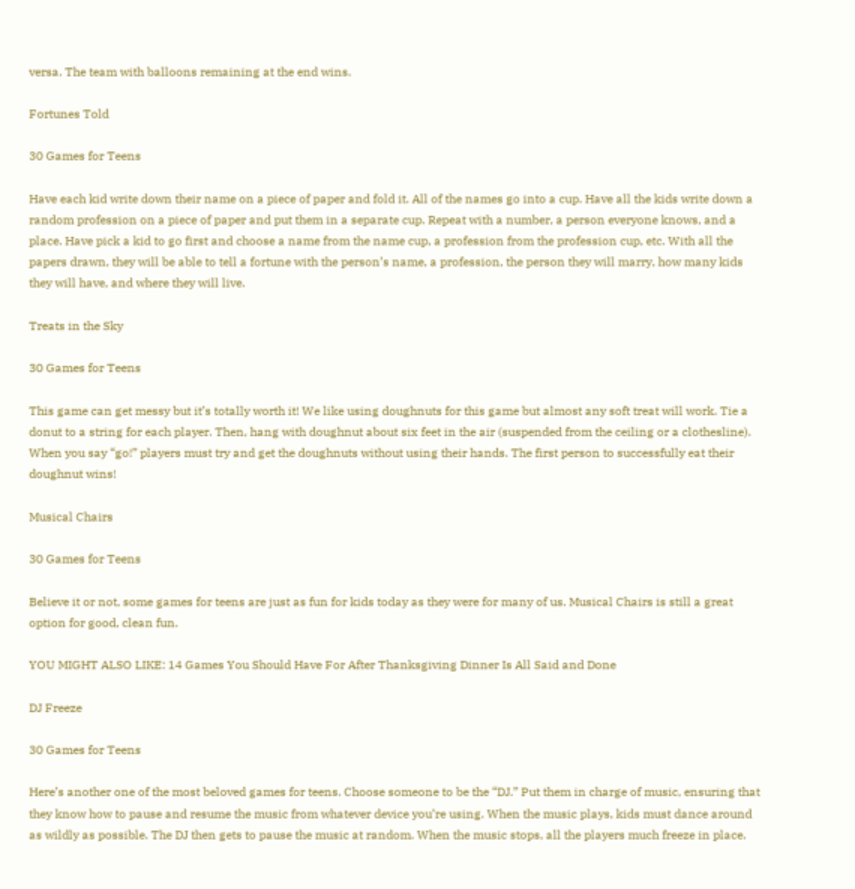versa. The team with balloons remaining at the end wins.

Fortunes Told

30 Games for Teens

Have each kid write down their name on a piece of paper and fold it. All of the names go into a cup. Have all the kids write down a random profession on a piece of paper and put them in a separate cup. Repeat with a number, a person everyone knows, and a place. Have pick a kid to go first and choose a name from the name cup, a profession from the profession cup, etc. With all the papers drawn, they will be able to tell a fortune with the person’s name, a profession, the person they will marry, how many kids they will have, and where they will live.

Treats in the Sky

30 Games for Teens

This game can get messy but it’s totally worth it! We like using doughnuts for this game but almost any soft treat will work. Tie a donut to a string for each player. Then, hang with doughnut about six feet in the air (suspended from the ceiling or a clothesline). When you say “go!” players must try and get the doughnuts without using their hands. The first person to successfully eat their doughnut wins!

Musical Chairs

30 Games for Teens

Believe it or not, some games for teens are just as fun for kids today as they were for many of us. Musical Chairs is still a great option for good, clean fun.

YOU MIGHT ALSO LIKE: 14 Games You Should Have For After Thanksgiving Dinner Is All Said and Done

DJ Freeze

30 Games for Teens

Here’s another one of the most beloved games for teens. Choose someone to be the “DJ.” Put them in charge of music, ensuring that they know how to pause and resume the music from whatever device you’re using. When the music plays, kids must dance around as wildly as possible. The DJ then gets to pause the music at random. When the music stops, all the players much freeze in place.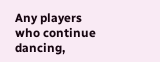Any players who continue dancing,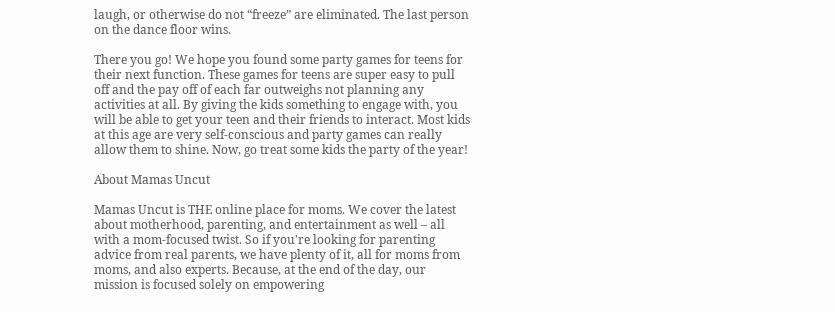laugh, or otherwise do not “freeze” are eliminated. The last person on the dance floor wins.

There you go! We hope you found some party games for teens for their next function. These games for teens are super easy to pull off and the pay off of each far outweighs not planning any activities at all. By giving the kids something to engage with, you will be able to get your teen and their friends to interact. Most kids at this age are very self-conscious and party games can really allow them to shine. Now, go treat some kids the party of the year!

About Mamas Uncut

Mamas Uncut is THE online place for moms. We cover the latest about motherhood, parenting, and entertainment as well – all with a mom-focused twist. So if you're looking for parenting advice from real parents, we have plenty of it, all for moms from moms, and also experts. Because, at the end of the day, our mission is focused solely on empowering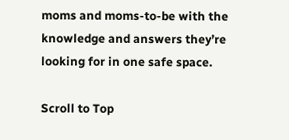moms and moms-to-be with the knowledge and answers they’re looking for in one safe space.

Scroll to Top